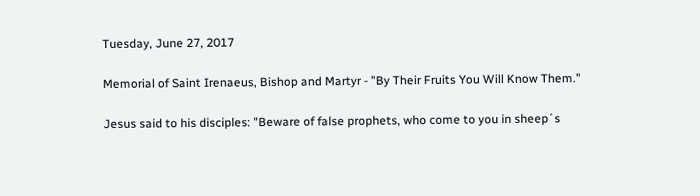Tuesday, June 27, 2017

Memorial of Saint Irenaeus, Bishop and Martyr - "By Their Fruits You Will Know Them."

Jesus said to his disciples: "Beware of false prophets, who come to you in sheep´s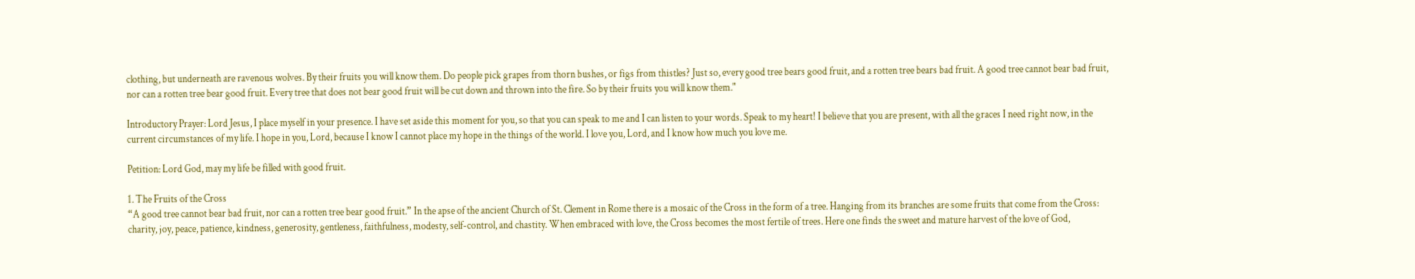clothing, but underneath are ravenous wolves. By their fruits you will know them. Do people pick grapes from thorn bushes, or figs from thistles? Just so, every good tree bears good fruit, and a rotten tree bears bad fruit. A good tree cannot bear bad fruit, nor can a rotten tree bear good fruit. Every tree that does not bear good fruit will be cut down and thrown into the fire. So by their fruits you will know them."

Introductory Prayer: Lord Jesus, I place myself in your presence. I have set aside this moment for you, so that you can speak to me and I can listen to your words. Speak to my heart! I believe that you are present, with all the graces I need right now, in the current circumstances of my life. I hope in you, Lord, because I know I cannot place my hope in the things of the world. I love you, Lord, and I know how much you love me.

Petition: Lord God, may my life be filled with good fruit.

1. The Fruits of the Cross
“A good tree cannot bear bad fruit, nor can a rotten tree bear good fruit.” In the apse of the ancient Church of St. Clement in Rome there is a mosaic of the Cross in the form of a tree. Hanging from its branches are some fruits that come from the Cross: charity, joy, peace, patience, kindness, generosity, gentleness, faithfulness, modesty, self-control, and chastity. When embraced with love, the Cross becomes the most fertile of trees. Here one finds the sweet and mature harvest of the love of God,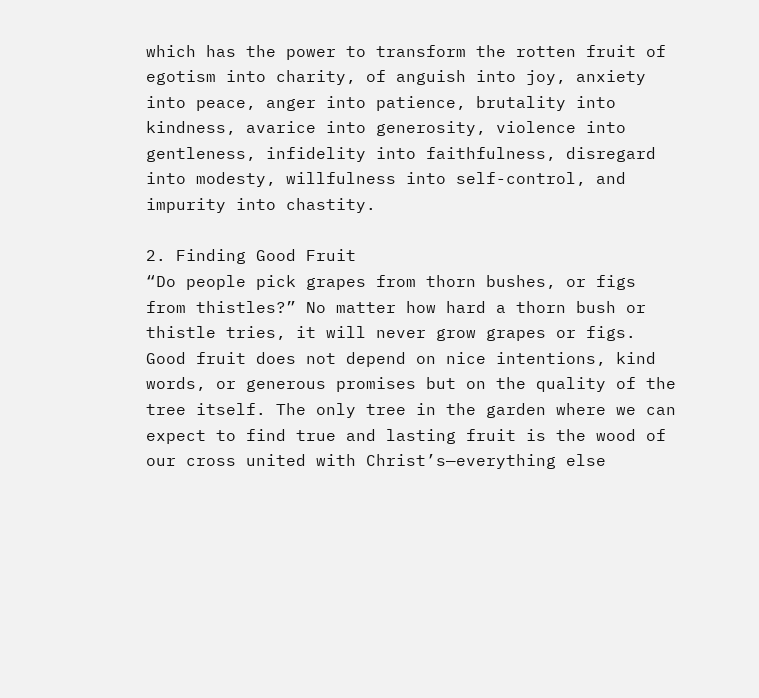which has the power to transform the rotten fruit of egotism into charity, of anguish into joy, anxiety into peace, anger into patience, brutality into kindness, avarice into generosity, violence into gentleness, infidelity into faithfulness, disregard into modesty, willfulness into self-control, and impurity into chastity.

2. Finding Good Fruit
“Do people pick grapes from thorn bushes, or figs from thistles?” No matter how hard a thorn bush or thistle tries, it will never grow grapes or figs. Good fruit does not depend on nice intentions, kind words, or generous promises but on the quality of the tree itself. The only tree in the garden where we can expect to find true and lasting fruit is the wood of our cross united with Christ’s—everything else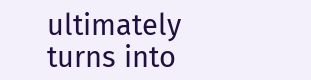ultimately turns into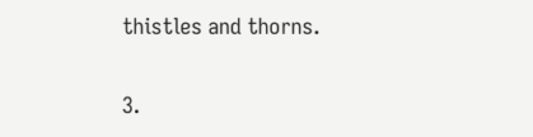thistles and thorns.

3.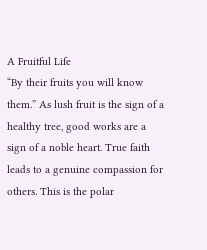A Fruitful Life
“By their fruits you will know them.” As lush fruit is the sign of a healthy tree, good works are a sign of a noble heart. True faith leads to a genuine compassion for others. This is the polar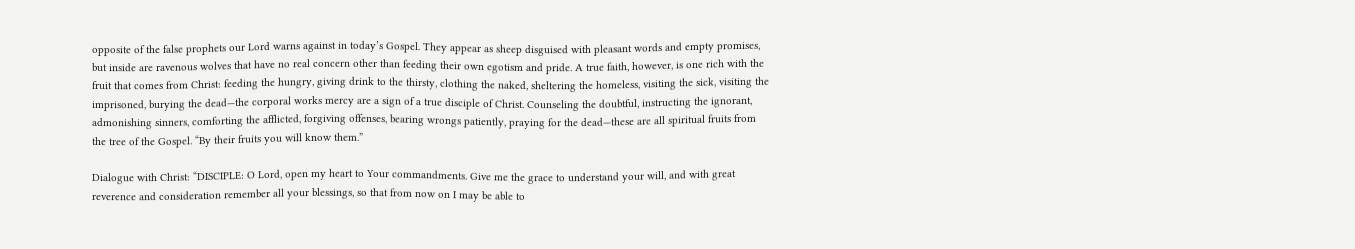opposite of the false prophets our Lord warns against in today’s Gospel. They appear as sheep disguised with pleasant words and empty promises, but inside are ravenous wolves that have no real concern other than feeding their own egotism and pride. A true faith, however, is one rich with the fruit that comes from Christ: feeding the hungry, giving drink to the thirsty, clothing the naked, sheltering the homeless, visiting the sick, visiting the imprisoned, burying the dead—the corporal works mercy are a sign of a true disciple of Christ. Counseling the doubtful, instructing the ignorant, admonishing sinners, comforting the afflicted, forgiving offenses, bearing wrongs patiently, praying for the dead—these are all spiritual fruits from the tree of the Gospel. “By their fruits you will know them.”

Dialogue with Christ: “DISCIPLE: O Lord, open my heart to Your commandments. Give me the grace to understand your will, and with great reverence and consideration remember all your blessings, so that from now on I may be able to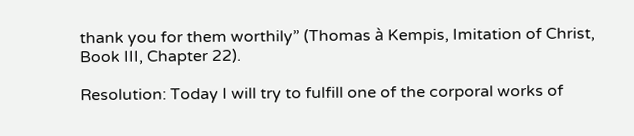thank you for them worthily” (Thomas à Kempis, Imitation of Christ, Book III, Chapter 22).

Resolution: Today I will try to fulfill one of the corporal works of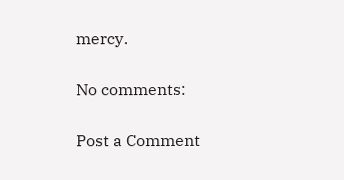mercy.

No comments:

Post a Comment